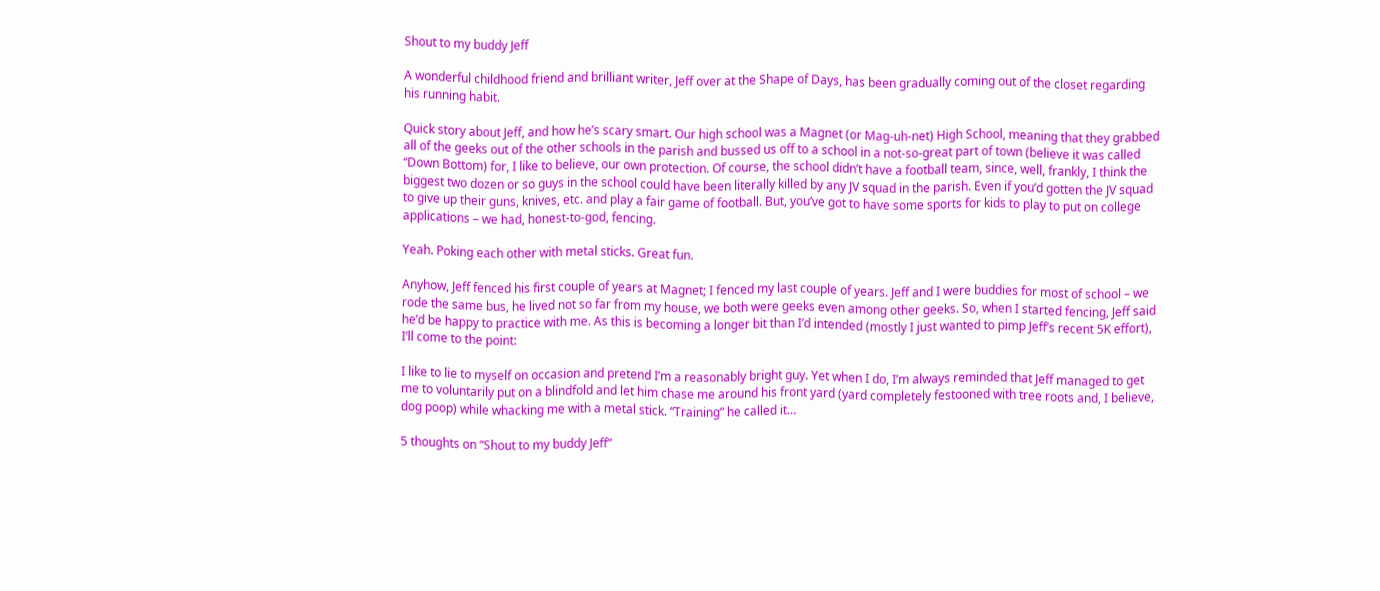Shout to my buddy Jeff

A wonderful childhood friend and brilliant writer, Jeff over at the Shape of Days, has been gradually coming out of the closet regarding his running habit.

Quick story about Jeff, and how he’s scary smart. Our high school was a Magnet (or Mag-uh-net) High School, meaning that they grabbed all of the geeks out of the other schools in the parish and bussed us off to a school in a not-so-great part of town (believe it was called “Down Bottom) for, I like to believe, our own protection. Of course, the school didn’t have a football team, since, well, frankly, I think the biggest two dozen or so guys in the school could have been literally killed by any JV squad in the parish. Even if you’d gotten the JV squad to give up their guns, knives, etc. and play a fair game of football. But, you’ve got to have some sports for kids to play to put on college applications – we had, honest-to-god, fencing.

Yeah. Poking each other with metal sticks. Great fun.

Anyhow, Jeff fenced his first couple of years at Magnet; I fenced my last couple of years. Jeff and I were buddies for most of school – we rode the same bus, he lived not so far from my house, we both were geeks even among other geeks. So, when I started fencing, Jeff said he’d be happy to practice with me. As this is becoming a longer bit than I’d intended (mostly I just wanted to pimp Jeff’s recent 5K effort), I’ll come to the point:

I like to lie to myself on occasion and pretend I’m a reasonably bright guy. Yet when I do, I’m always reminded that Jeff managed to get me to voluntarily put on a blindfold and let him chase me around his front yard (yard completely festooned with tree roots and, I believe, dog poop) while whacking me with a metal stick. “Training” he called it…

5 thoughts on “Shout to my buddy Jeff”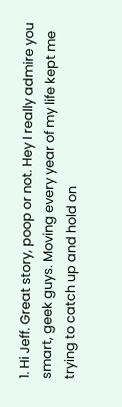1. Hi Jeff. Great story, poop or not. Hey I really admire you smart, geek guys. Moving every year of my life kept me trying to catch up and hold on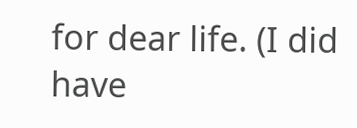for dear life. (I did have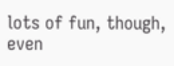lots of fun, though, even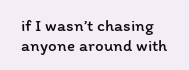if I wasn’t chasing anyone around with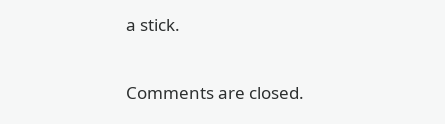a stick.

Comments are closed.